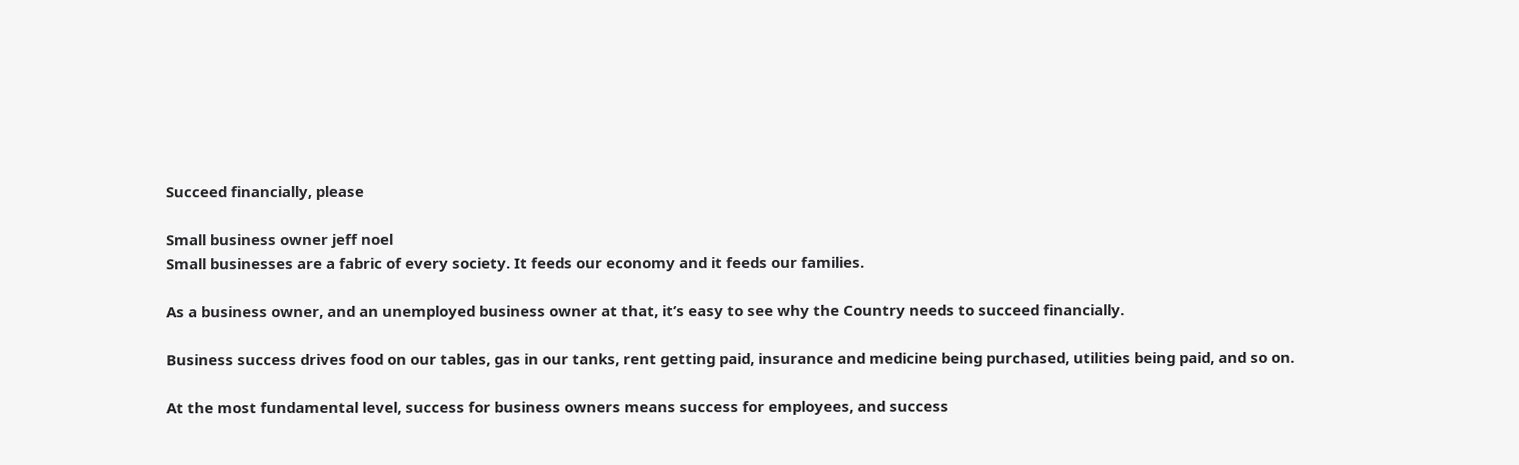Succeed financially, please

Small business owner jeff noel
Small businesses are a fabric of every society. It feeds our economy and it feeds our families.

As a business owner, and an unemployed business owner at that, it’s easy to see why the Country needs to succeed financially.

Business success drives food on our tables, gas in our tanks, rent getting paid, insurance and medicine being purchased, utilities being paid, and so on.

At the most fundamental level, success for business owners means success for employees, and success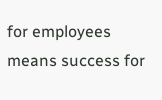for employees means success for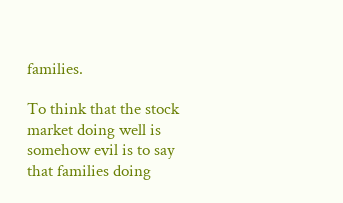families.

To think that the stock market doing well is somehow evil is to say that families doing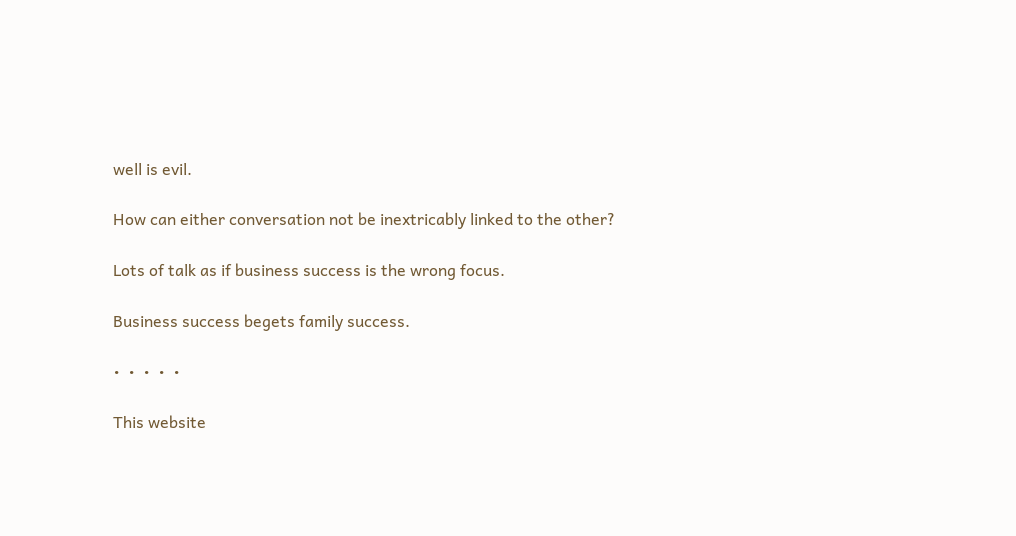well is evil.

How can either conversation not be inextricably linked to the other?

Lots of talk as if business success is the wrong focus.

Business success begets family success.

•  •  •  •  •

This website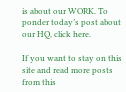is about our WORK. To ponder today’s post about our HQ, click here.

If you want to stay on this site and read more posts from this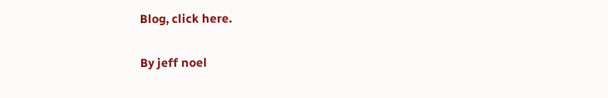Blog, click here.

By jeff noel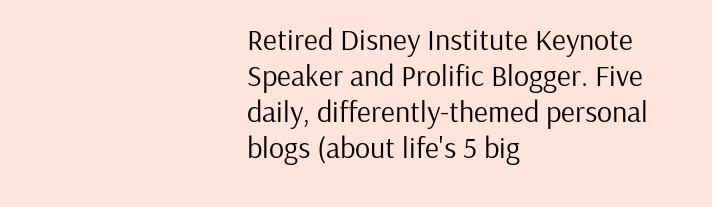Retired Disney Institute Keynote Speaker and Prolific Blogger. Five daily, differently-themed personal blogs (about life's 5 big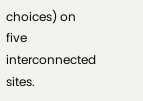choices) on five interconnected sites.